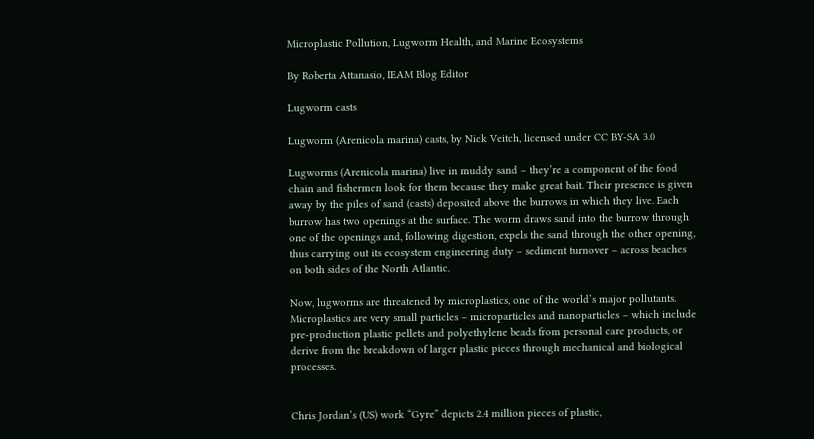Microplastic Pollution, Lugworm Health, and Marine Ecosystems

By Roberta Attanasio, IEAM Blog Editor

Lugworm casts

Lugworm (Arenicola marina) casts, by Nick Veitch, licensed under CC BY-SA 3.0

Lugworms (Arenicola marina) live in muddy sand – they’re a component of the food chain and fishermen look for them because they make great bait. Their presence is given away by the piles of sand (casts) deposited above the burrows in which they live. Each burrow has two openings at the surface. The worm draws sand into the burrow through one of the openings and, following digestion, expels the sand through the other opening, thus carrying out its ecosystem engineering duty – sediment turnover – across beaches on both sides of the North Atlantic.

Now, lugworms are threatened by microplastics, one of the world’s major pollutants. Microplastics are very small particles – microparticles and nanoparticles – which include pre-production plastic pellets and polyethylene beads from personal care products, or derive from the breakdown of larger plastic pieces through mechanical and biological processes.


Chris Jordan’s (US) work “Gyre” depicts 2.4 million pieces of plastic,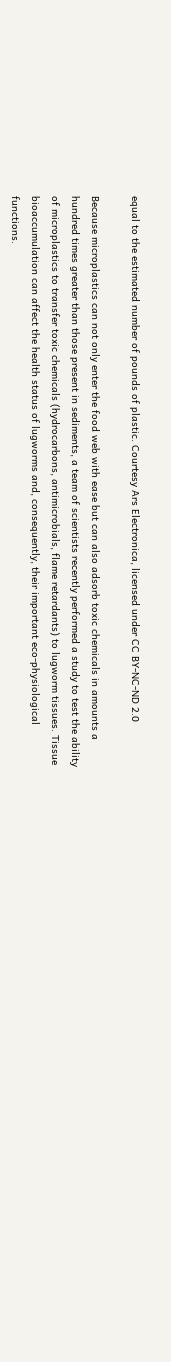equal to the estimated number of pounds of plastic. Courtesy Ars Electronica, licensed under CC BY-NC-ND 2.0

Because microplastics can not only enter the food web with ease but can also adsorb toxic chemicals in amounts a hundred times greater than those present in sediments, a team of scientists recently performed a study to test the ability of microplastics to transfer toxic chemicals (hydrocarbons, antimicrobials, flame retardants) to lugworm tissues. Tissue bioaccumulation can affect the health status of lugworms and, consequently, their important eco-physiological functions.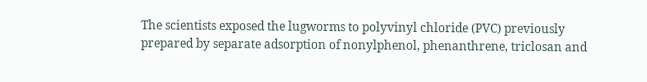The scientists exposed the lugworms to polyvinyl chloride (PVC) previously prepared by separate adsorption of nonylphenol, phenanthrene, triclosan and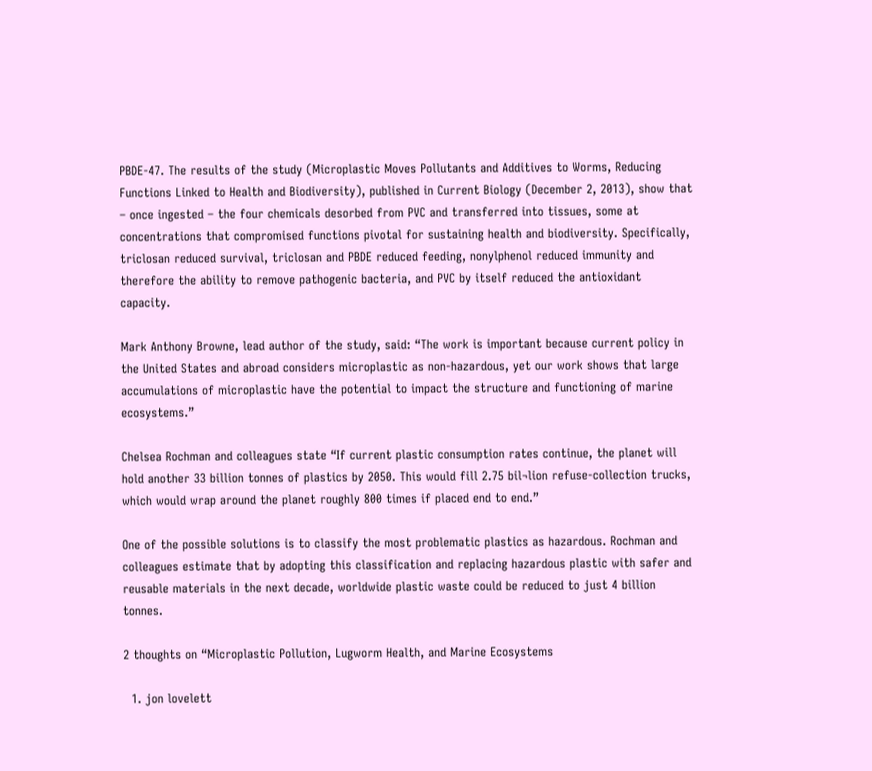PBDE-47. The results of the study (Microplastic Moves Pollutants and Additives to Worms, Reducing Functions Linked to Health and Biodiversity), published in Current Biology (December 2, 2013), show that – once ingested – the four chemicals desorbed from PVC and transferred into tissues, some at concentrations that compromised functions pivotal for sustaining health and biodiversity. Specifically, triclosan reduced survival, triclosan and PBDE reduced feeding, nonylphenol reduced immunity and therefore the ability to remove pathogenic bacteria, and PVC by itself reduced the antioxidant capacity.

Mark Anthony Browne, lead author of the study, said: “The work is important because current policy in the United States and abroad considers microplastic as non-hazardous, yet our work shows that large accumulations of microplastic have the potential to impact the structure and functioning of marine ecosystems.”

Chelsea Rochman and colleagues state “If current plastic consumption rates continue, the planet will hold another 33 billion tonnes of plastics by 2050. This would fill 2.75 bil¬lion refuse-collection trucks, which would wrap around the planet roughly 800 times if placed end to end.”

One of the possible solutions is to classify the most problematic plastics as hazardous. Rochman and colleagues estimate that by adopting this classification and replacing hazardous plastic with safer and reusable materials in the next decade, worldwide plastic waste could be reduced to just 4 billion tonnes.

2 thoughts on “Microplastic Pollution, Lugworm Health, and Marine Ecosystems

  1. jon lovelett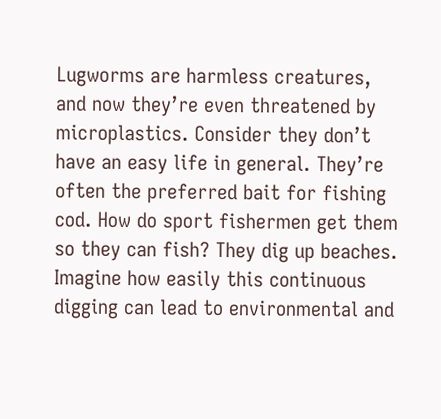Lugworms are harmless creatures, and now they’re even threatened by microplastics. Consider they don’t have an easy life in general. They’re often the preferred bait for fishing cod. How do sport fishermen get them so they can fish? They dig up beaches. Imagine how easily this continuous digging can lead to environmental and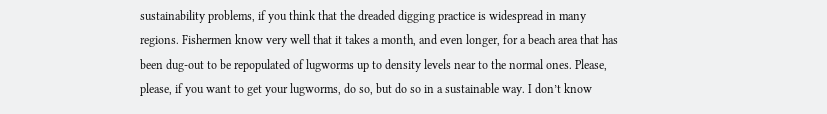sustainability problems, if you think that the dreaded digging practice is widespread in many regions. Fishermen know very well that it takes a month, and even longer, for a beach area that has been dug-out to be repopulated of lugworms up to density levels near to the normal ones. Please, please, if you want to get your lugworms, do so, but do so in a sustainable way. I don’t know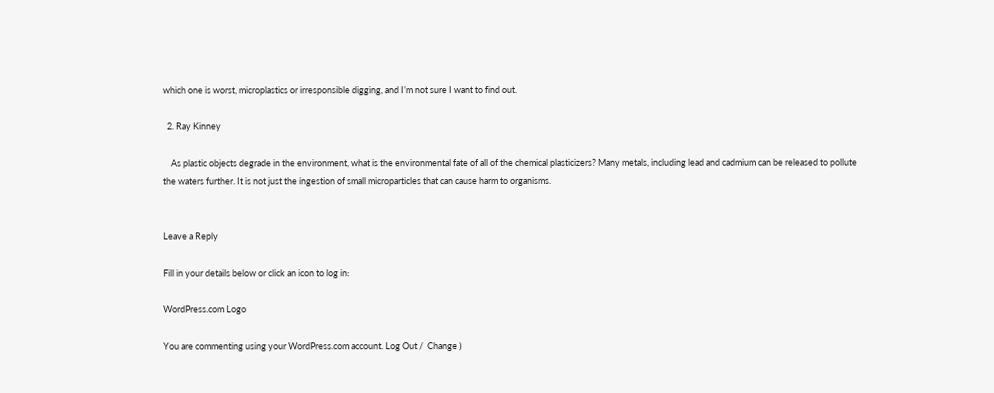which one is worst, microplastics or irresponsible digging, and I’m not sure I want to find out.

  2. Ray Kinney

    As plastic objects degrade in the environment, what is the environmental fate of all of the chemical plasticizers? Many metals, including lead and cadmium can be released to pollute the waters further. It is not just the ingestion of small microparticles that can cause harm to organisms.


Leave a Reply

Fill in your details below or click an icon to log in:

WordPress.com Logo

You are commenting using your WordPress.com account. Log Out /  Change )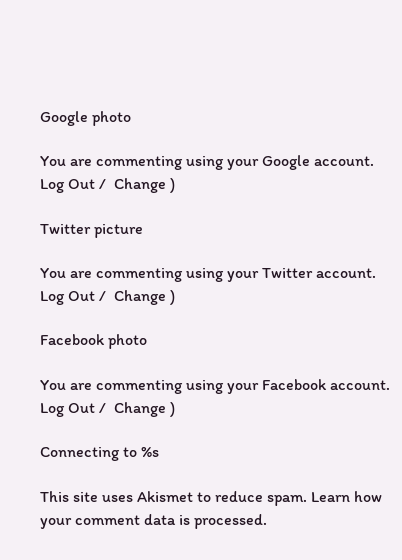Google photo

You are commenting using your Google account. Log Out /  Change )

Twitter picture

You are commenting using your Twitter account. Log Out /  Change )

Facebook photo

You are commenting using your Facebook account. Log Out /  Change )

Connecting to %s

This site uses Akismet to reduce spam. Learn how your comment data is processed.